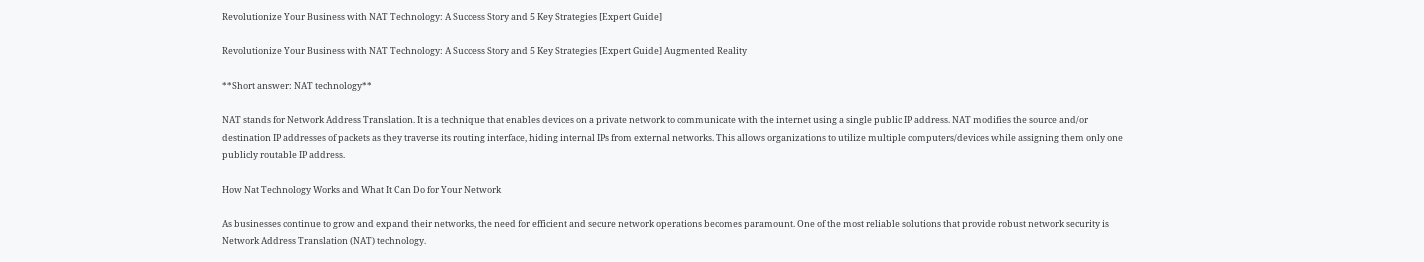Revolutionize Your Business with NAT Technology: A Success Story and 5 Key Strategies [Expert Guide]

Revolutionize Your Business with NAT Technology: A Success Story and 5 Key Strategies [Expert Guide] Augmented Reality

**Short answer: NAT technology**

NAT stands for Network Address Translation. It is a technique that enables devices on a private network to communicate with the internet using a single public IP address. NAT modifies the source and/or destination IP addresses of packets as they traverse its routing interface, hiding internal IPs from external networks. This allows organizations to utilize multiple computers/devices while assigning them only one publicly routable IP address.

How Nat Technology Works and What It Can Do for Your Network

As businesses continue to grow and expand their networks, the need for efficient and secure network operations becomes paramount. One of the most reliable solutions that provide robust network security is Network Address Translation (NAT) technology.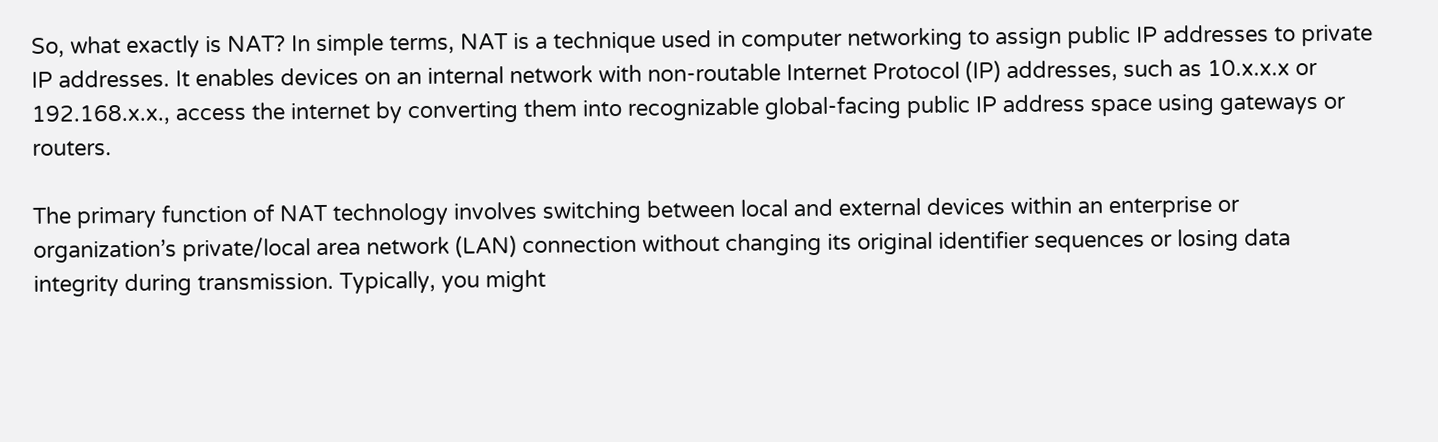So, what exactly is NAT? In simple terms, NAT is a technique used in computer networking to assign public IP addresses to private IP addresses. It enables devices on an internal network with non-routable Internet Protocol (IP) addresses, such as 10.x.x.x or 192.168.x.x., access the internet by converting them into recognizable global-facing public IP address space using gateways or routers.

The primary function of NAT technology involves switching between local and external devices within an enterprise or organization’s private/local area network (LAN) connection without changing its original identifier sequences or losing data integrity during transmission. Typically, you might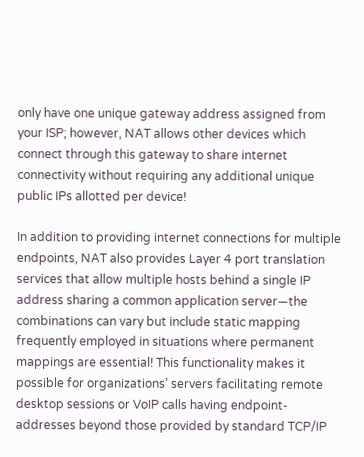only have one unique gateway address assigned from your ISP; however, NAT allows other devices which connect through this gateway to share internet connectivity without requiring any additional unique public IPs allotted per device!

In addition to providing internet connections for multiple endpoints, NAT also provides Layer 4 port translation services that allow multiple hosts behind a single IP address sharing a common application server—the combinations can vary but include static mapping frequently employed in situations where permanent mappings are essential! This functionality makes it possible for organizations’ servers facilitating remote desktop sessions or VoIP calls having endpoint-addresses beyond those provided by standard TCP/IP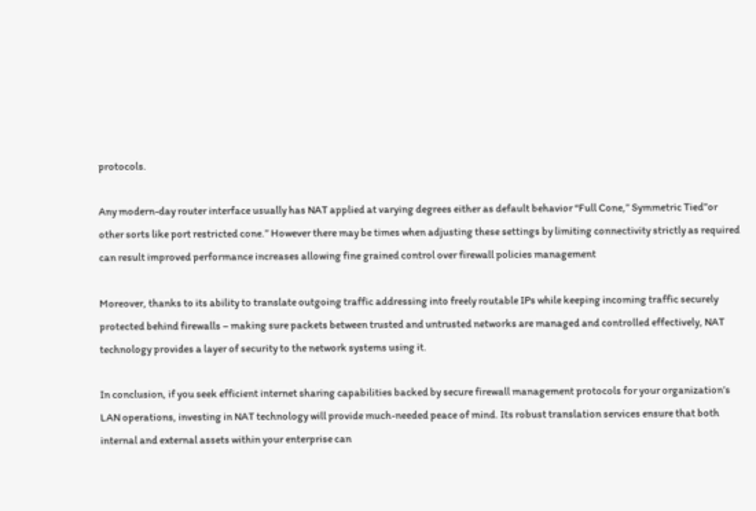protocols.

Any modern-day router interface usually has NAT applied at varying degrees either as default behavior “Full Cone,” Symmetric Tied”or other sorts like port restricted cone.” However there may be times when adjusting these settings by limiting connectivity strictly as required can result improved performance increases allowing fine grained control over firewall policies management

Moreover, thanks to its ability to translate outgoing traffic addressing into freely routable IPs while keeping incoming traffic securely protected behind firewalls – making sure packets between trusted and untrusted networks are managed and controlled effectively, NAT technology provides a layer of security to the network systems using it.

In conclusion, if you seek efficient internet sharing capabilities backed by secure firewall management protocols for your organization’s LAN operations, investing in NAT technology will provide much-needed peace of mind. Its robust translation services ensure that both internal and external assets within your enterprise can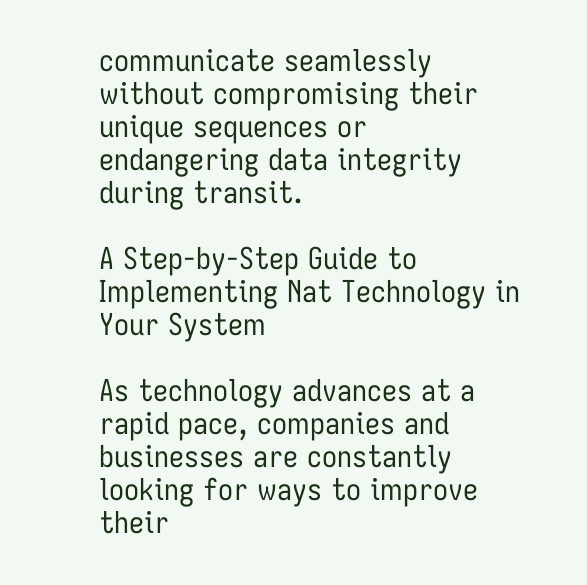communicate seamlessly without compromising their unique sequences or endangering data integrity during transit.

A Step-by-Step Guide to Implementing Nat Technology in Your System

As technology advances at a rapid pace, companies and businesses are constantly looking for ways to improve their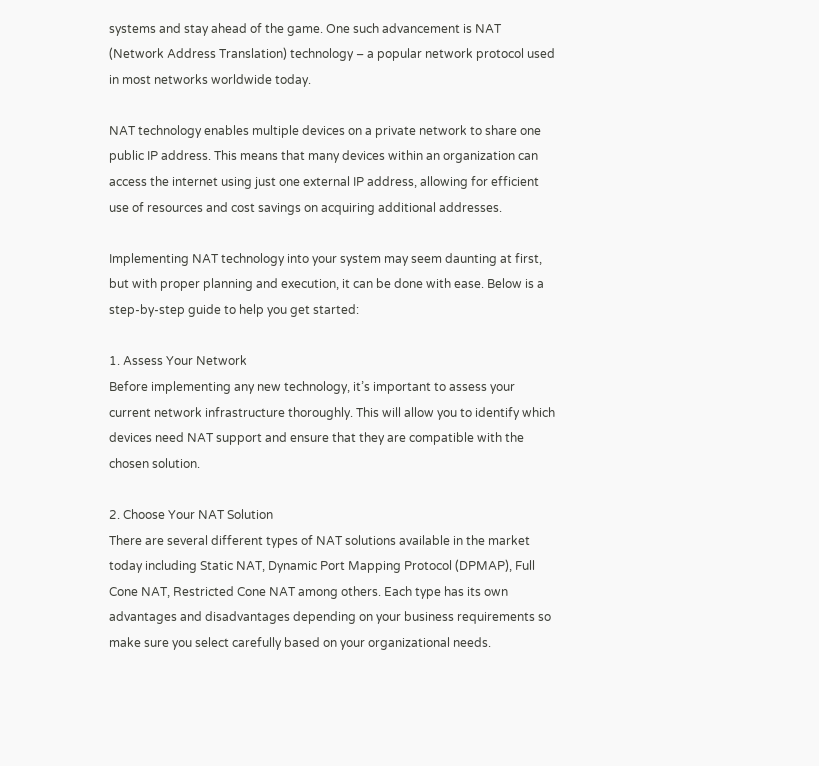systems and stay ahead of the game. One such advancement is NAT (Network Address Translation) technology – a popular network protocol used in most networks worldwide today.

NAT technology enables multiple devices on a private network to share one public IP address. This means that many devices within an organization can access the internet using just one external IP address, allowing for efficient use of resources and cost savings on acquiring additional addresses.

Implementing NAT technology into your system may seem daunting at first, but with proper planning and execution, it can be done with ease. Below is a step-by-step guide to help you get started:

1. Assess Your Network
Before implementing any new technology, it’s important to assess your current network infrastructure thoroughly. This will allow you to identify which devices need NAT support and ensure that they are compatible with the chosen solution.

2. Choose Your NAT Solution
There are several different types of NAT solutions available in the market today including Static NAT, Dynamic Port Mapping Protocol (DPMAP), Full Cone NAT, Restricted Cone NAT among others. Each type has its own advantages and disadvantages depending on your business requirements so make sure you select carefully based on your organizational needs.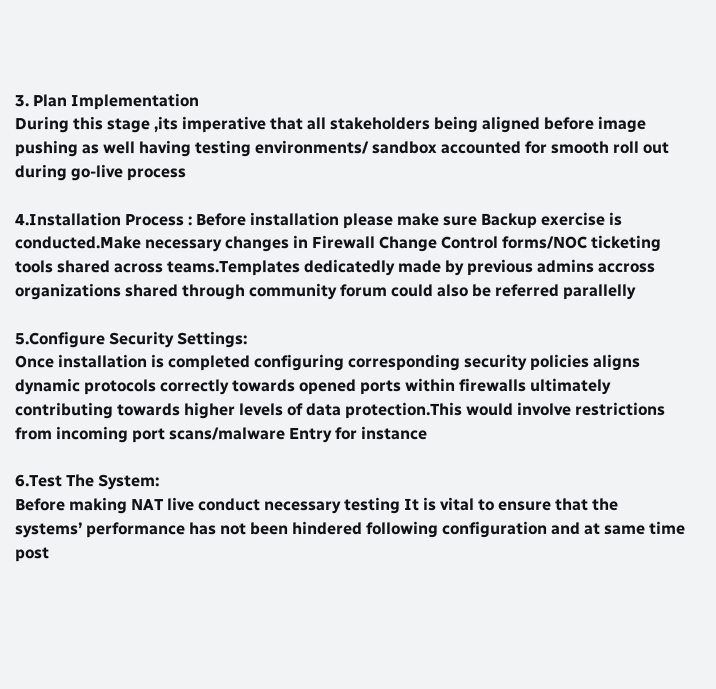3. Plan Implementation
During this stage ,its imperative that all stakeholders being aligned before image pushing as well having testing environments/ sandbox accounted for smooth roll out during go-live process

4.Installation Process : Before installation please make sure Backup exercise is conducted.Make necessary changes in Firewall Change Control forms/NOC ticketing tools shared across teams.Templates dedicatedly made by previous admins accross organizations shared through community forum could also be referred parallelly

5.Configure Security Settings:
Once installation is completed configuring corresponding security policies aligns dynamic protocols correctly towards opened ports within firewalls ultimately contributing towards higher levels of data protection.This would involve restrictions from incoming port scans/malware Entry for instance

6.Test The System:
Before making NAT live conduct necessary testing It is vital to ensure that the systems’ performance has not been hindered following configuration and at same time post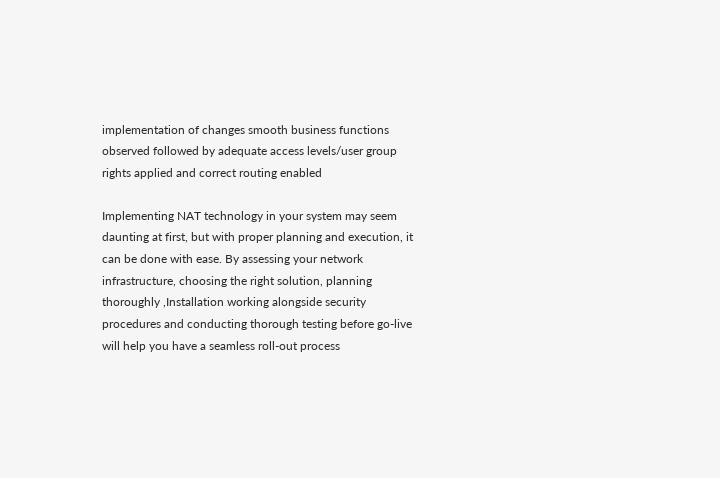implementation of changes smooth business functions observed followed by adequate access levels/user group rights applied and correct routing enabled

Implementing NAT technology in your system may seem daunting at first, but with proper planning and execution, it can be done with ease. By assessing your network infrastructure, choosing the right solution, planning thoroughly ,Installation working alongside security procedures and conducting thorough testing before go-live will help you have a seamless roll-out process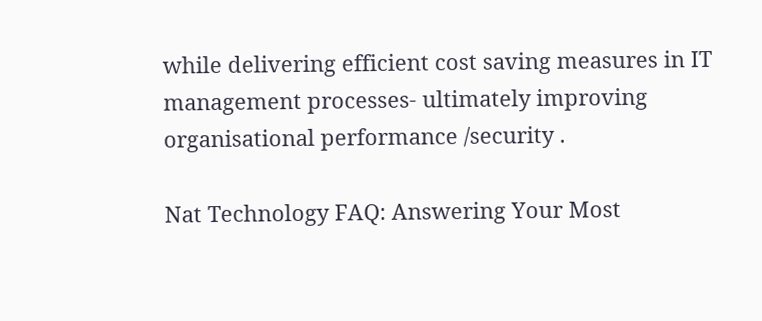while delivering efficient cost saving measures in IT management processes- ultimately improving organisational performance /security .

Nat Technology FAQ: Answering Your Most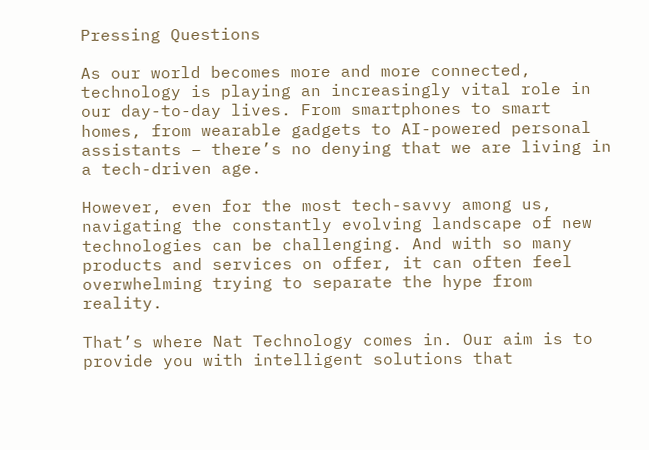Pressing Questions

As our world becomes more and more connected, technology is playing an increasingly vital role in our day-to-day lives. From smartphones to smart homes, from wearable gadgets to AI-powered personal assistants – there’s no denying that we are living in a tech-driven age.

However, even for the most tech-savvy among us, navigating the constantly evolving landscape of new technologies can be challenging. And with so many products and services on offer, it can often feel overwhelming trying to separate the hype from reality.

That’s where Nat Technology comes in. Our aim is to provide you with intelligent solutions that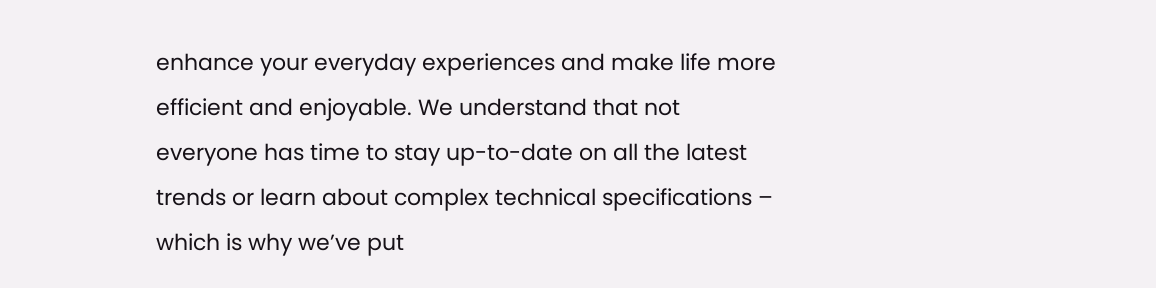enhance your everyday experiences and make life more efficient and enjoyable. We understand that not everyone has time to stay up-to-date on all the latest trends or learn about complex technical specifications – which is why we’ve put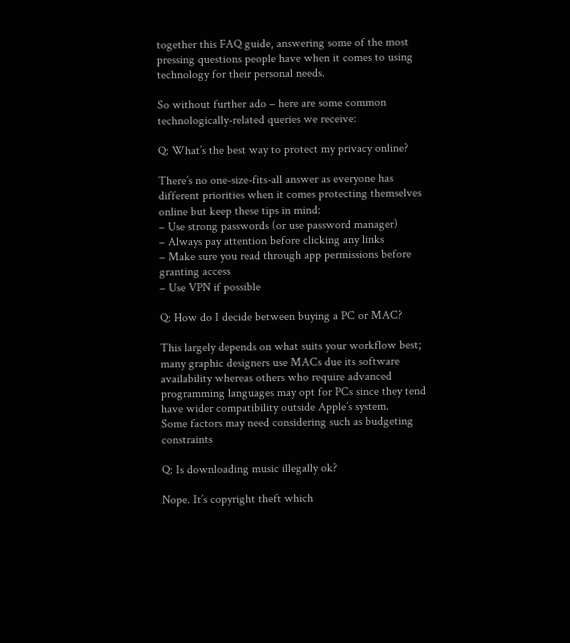together this FAQ guide, answering some of the most pressing questions people have when it comes to using technology for their personal needs.

So without further ado – here are some common technologically-related queries we receive:

Q: What’s the best way to protect my privacy online?

There’s no one-size-fits-all answer as everyone has different priorities when it comes protecting themselves online but keep these tips in mind:
– Use strong passwords (or use password manager)
– Always pay attention before clicking any links
– Make sure you read through app permissions before granting access
– Use VPN if possible

Q: How do I decide between buying a PC or MAC?

This largely depends on what suits your workflow best; many graphic designers use MACs due its software availability whereas others who require advanced programming languages may opt for PCs since they tend have wider compatibility outside Apple’s system.
Some factors may need considering such as budgeting constraints

Q: Is downloading music illegally ok?

Nope. It’s copyright theft which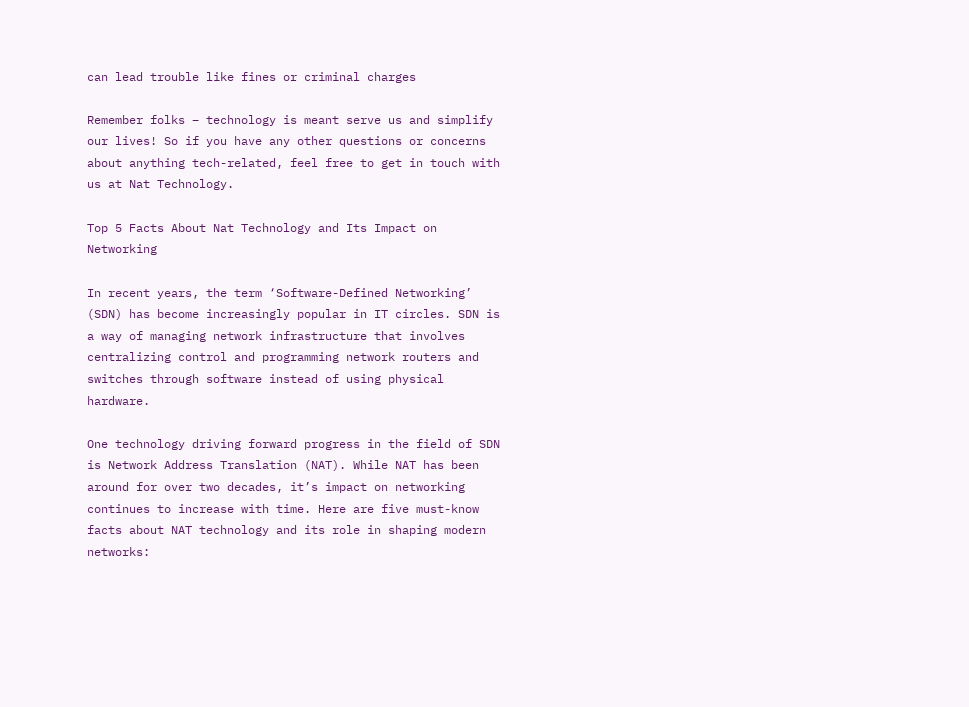can lead trouble like fines or criminal charges

Remember folks – technology is meant serve us and simplify our lives! So if you have any other questions or concerns about anything tech-related, feel free to get in touch with us at Nat Technology.

Top 5 Facts About Nat Technology and Its Impact on Networking

In recent years, the term ‘Software-Defined Networking’ (SDN) has become increasingly popular in IT circles. SDN is a way of managing network infrastructure that involves centralizing control and programming network routers and switches through software instead of using physical hardware.

One technology driving forward progress in the field of SDN is Network Address Translation (NAT). While NAT has been around for over two decades, it’s impact on networking continues to increase with time. Here are five must-know facts about NAT technology and its role in shaping modern networks: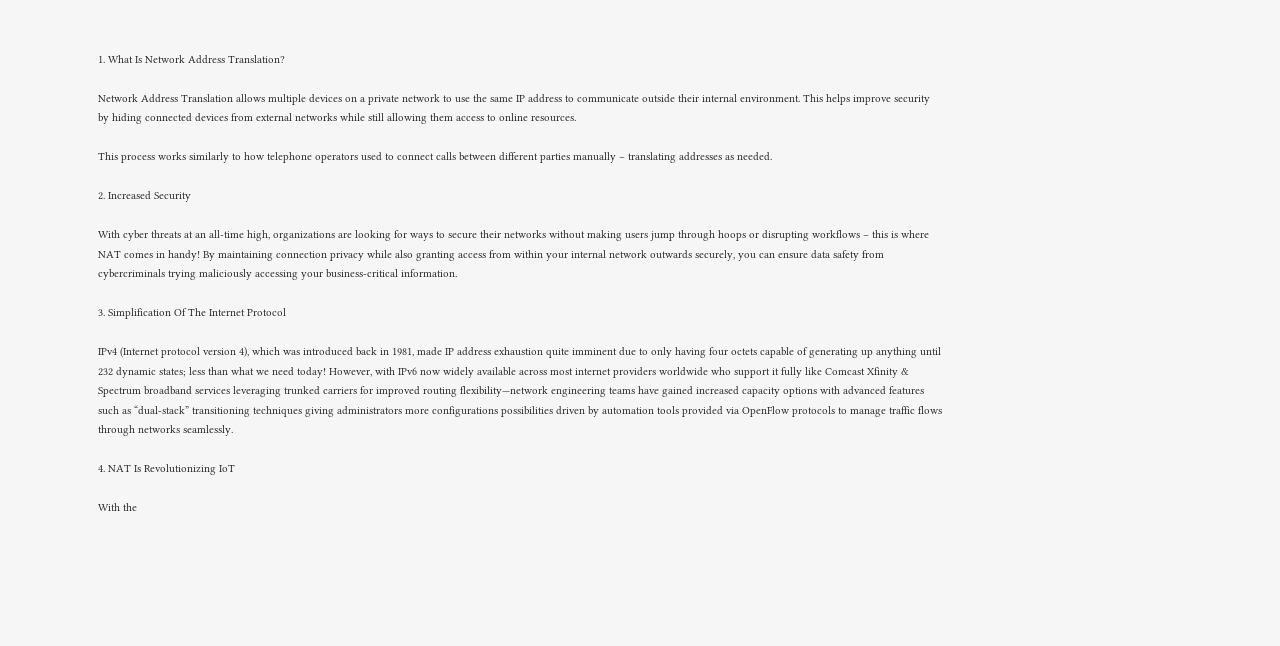1. What Is Network Address Translation?

Network Address Translation allows multiple devices on a private network to use the same IP address to communicate outside their internal environment. This helps improve security by hiding connected devices from external networks while still allowing them access to online resources.

This process works similarly to how telephone operators used to connect calls between different parties manually – translating addresses as needed.

2. Increased Security

With cyber threats at an all-time high, organizations are looking for ways to secure their networks without making users jump through hoops or disrupting workflows – this is where NAT comes in handy! By maintaining connection privacy while also granting access from within your internal network outwards securely, you can ensure data safety from cybercriminals trying maliciously accessing your business-critical information.

3. Simplification Of The Internet Protocol

IPv4 (Internet protocol version 4), which was introduced back in 1981, made IP address exhaustion quite imminent due to only having four octets capable of generating up anything until 232 dynamic states; less than what we need today! However, with IPv6 now widely available across most internet providers worldwide who support it fully like Comcast Xfinity & Spectrum broadband services leveraging trunked carriers for improved routing flexibility—network engineering teams have gained increased capacity options with advanced features such as “dual-stack” transitioning techniques giving administrators more configurations possibilities driven by automation tools provided via OpenFlow protocols to manage traffic flows through networks seamlessly.

4. NAT Is Revolutionizing IoT

With the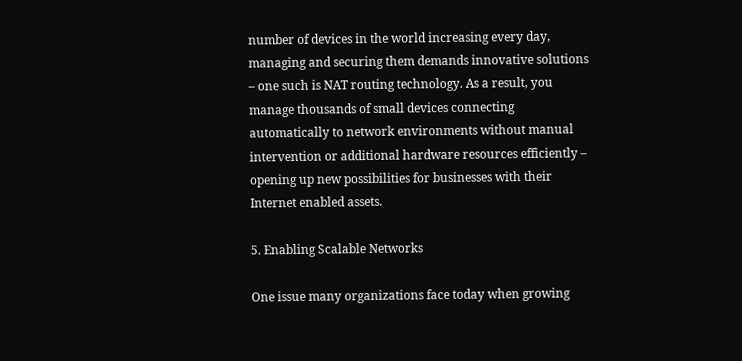number of devices in the world increasing every day, managing and securing them demands innovative solutions – one such is NAT routing technology. As a result, you manage thousands of small devices connecting automatically to network environments without manual intervention or additional hardware resources efficiently – opening up new possibilities for businesses with their Internet enabled assets.

5. Enabling Scalable Networks

One issue many organizations face today when growing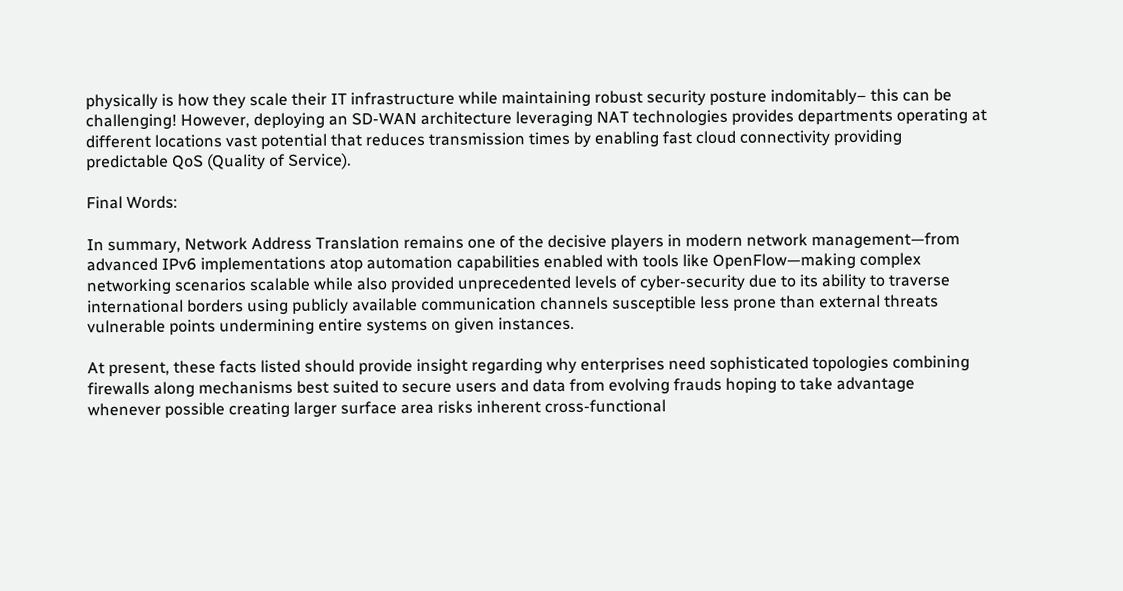physically is how they scale their IT infrastructure while maintaining robust security posture indomitably– this can be challenging! However, deploying an SD-WAN architecture leveraging NAT technologies provides departments operating at different locations vast potential that reduces transmission times by enabling fast cloud connectivity providing predictable QoS (Quality of Service).

Final Words:

In summary, Network Address Translation remains one of the decisive players in modern network management—from advanced IPv6 implementations atop automation capabilities enabled with tools like OpenFlow—making complex networking scenarios scalable while also provided unprecedented levels of cyber-security due to its ability to traverse international borders using publicly available communication channels susceptible less prone than external threats vulnerable points undermining entire systems on given instances.

At present, these facts listed should provide insight regarding why enterprises need sophisticated topologies combining firewalls along mechanisms best suited to secure users and data from evolving frauds hoping to take advantage whenever possible creating larger surface area risks inherent cross-functional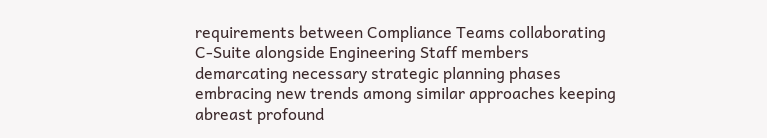requirements between Compliance Teams collaborating C-Suite alongside Engineering Staff members demarcating necessary strategic planning phases embracing new trends among similar approaches keeping abreast profound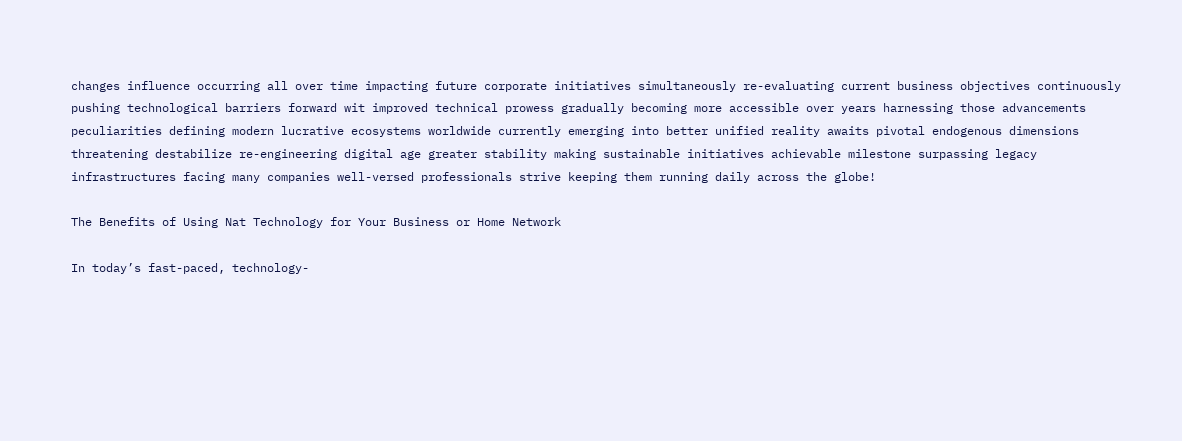changes influence occurring all over time impacting future corporate initiatives simultaneously re-evaluating current business objectives continuously pushing technological barriers forward wit improved technical prowess gradually becoming more accessible over years harnessing those advancements peculiarities defining modern lucrative ecosystems worldwide currently emerging into better unified reality awaits pivotal endogenous dimensions threatening destabilize re-engineering digital age greater stability making sustainable initiatives achievable milestone surpassing legacy infrastructures facing many companies well-versed professionals strive keeping them running daily across the globe!

The Benefits of Using Nat Technology for Your Business or Home Network

In today’s fast-paced, technology-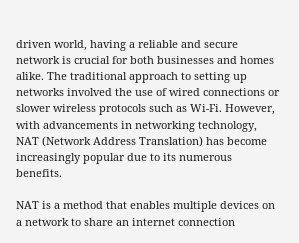driven world, having a reliable and secure network is crucial for both businesses and homes alike. The traditional approach to setting up networks involved the use of wired connections or slower wireless protocols such as Wi-Fi. However, with advancements in networking technology, NAT (Network Address Translation) has become increasingly popular due to its numerous benefits.

NAT is a method that enables multiple devices on a network to share an internet connection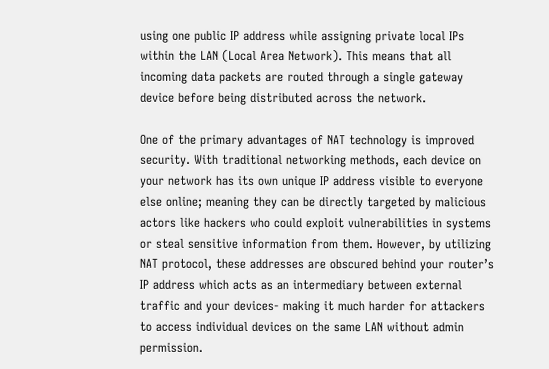using one public IP address while assigning private local IPs within the LAN (Local Area Network). This means that all incoming data packets are routed through a single gateway device before being distributed across the network.

One of the primary advantages of NAT technology is improved security. With traditional networking methods, each device on your network has its own unique IP address visible to everyone else online; meaning they can be directly targeted by malicious actors like hackers who could exploit vulnerabilities in systems or steal sensitive information from them. However, by utilizing NAT protocol, these addresses are obscured behind your router’s IP address which acts as an intermediary between external traffic and your devices- making it much harder for attackers to access individual devices on the same LAN without admin permission.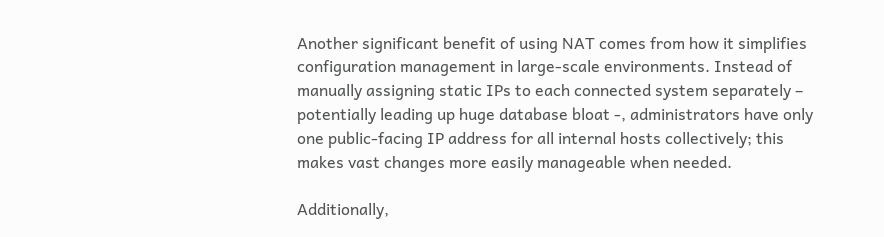Another significant benefit of using NAT comes from how it simplifies configuration management in large-scale environments. Instead of manually assigning static IPs to each connected system separately – potentially leading up huge database bloat -, administrators have only one public-facing IP address for all internal hosts collectively; this makes vast changes more easily manageable when needed.

Additionally,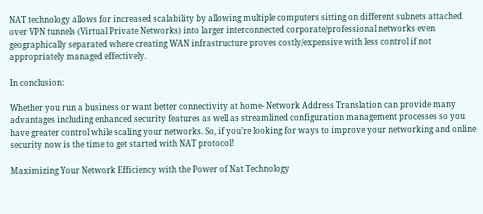NAT technology allows for increased scalability by allowing multiple computers sitting on different subnets attached over VPN tunnels (Virtual Private Networks) into larger interconnected corporate/professional networks even geographically separated where creating WAN infrastructure proves costly/expensive with less control if not appropriately managed effectively.

In conclusion:

Whether you run a business or want better connectivity at home- Network Address Translation can provide many advantages including enhanced security features as well as streamlined configuration management processes so you have greater control while scaling your networks. So, if you’re looking for ways to improve your networking and online security now is the time to get started with NAT protocol!

Maximizing Your Network Efficiency with the Power of Nat Technology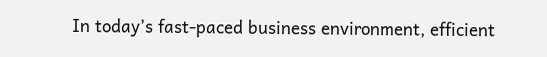In today’s fast-paced business environment, efficient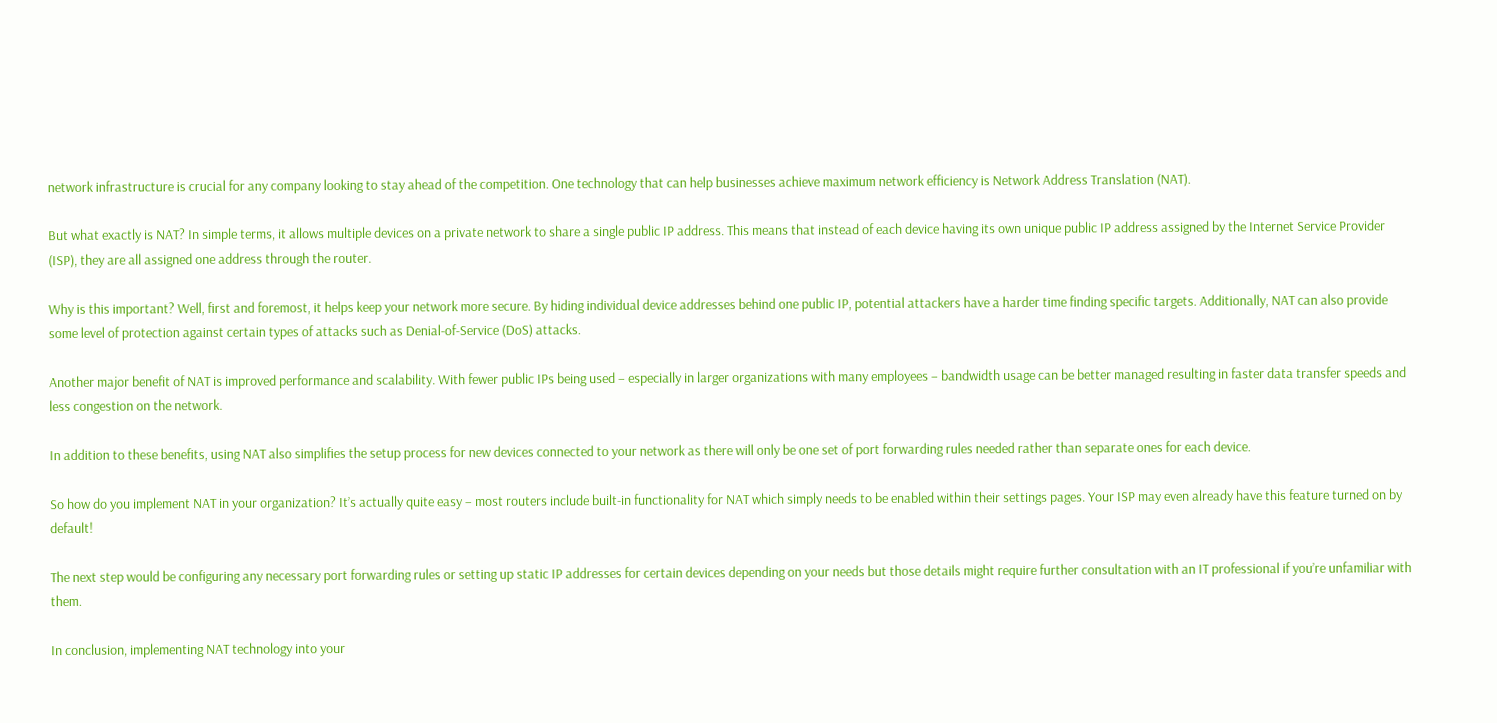network infrastructure is crucial for any company looking to stay ahead of the competition. One technology that can help businesses achieve maximum network efficiency is Network Address Translation (NAT).

But what exactly is NAT? In simple terms, it allows multiple devices on a private network to share a single public IP address. This means that instead of each device having its own unique public IP address assigned by the Internet Service Provider (ISP), they are all assigned one address through the router.

Why is this important? Well, first and foremost, it helps keep your network more secure. By hiding individual device addresses behind one public IP, potential attackers have a harder time finding specific targets. Additionally, NAT can also provide some level of protection against certain types of attacks such as Denial-of-Service (DoS) attacks.

Another major benefit of NAT is improved performance and scalability. With fewer public IPs being used – especially in larger organizations with many employees – bandwidth usage can be better managed resulting in faster data transfer speeds and less congestion on the network.

In addition to these benefits, using NAT also simplifies the setup process for new devices connected to your network as there will only be one set of port forwarding rules needed rather than separate ones for each device.

So how do you implement NAT in your organization? It’s actually quite easy – most routers include built-in functionality for NAT which simply needs to be enabled within their settings pages. Your ISP may even already have this feature turned on by default!

The next step would be configuring any necessary port forwarding rules or setting up static IP addresses for certain devices depending on your needs but those details might require further consultation with an IT professional if you’re unfamiliar with them.

In conclusion, implementing NAT technology into your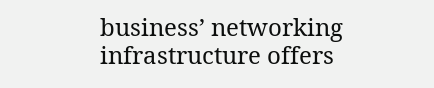business’ networking infrastructure offers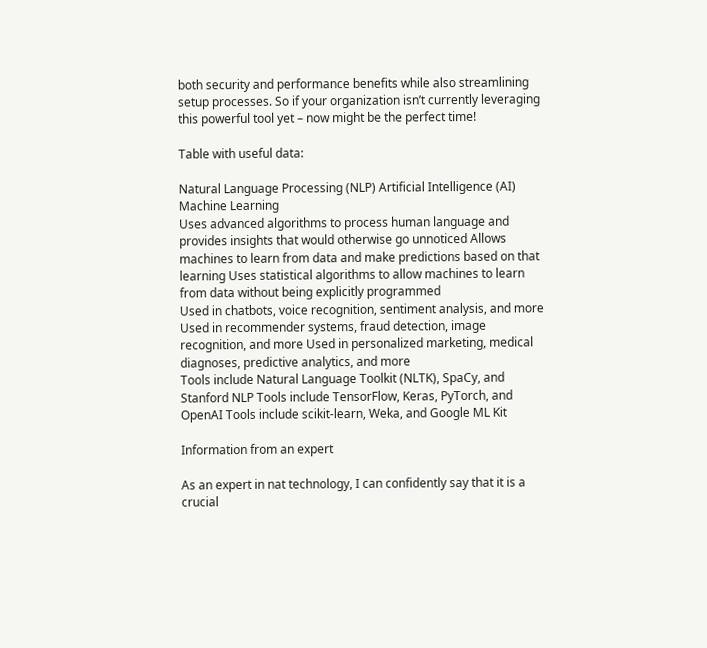both security and performance benefits while also streamlining setup processes. So if your organization isn’t currently leveraging this powerful tool yet – now might be the perfect time!

Table with useful data:

Natural Language Processing (NLP) Artificial Intelligence (AI) Machine Learning
Uses advanced algorithms to process human language and provides insights that would otherwise go unnoticed Allows machines to learn from data and make predictions based on that learning Uses statistical algorithms to allow machines to learn from data without being explicitly programmed
Used in chatbots, voice recognition, sentiment analysis, and more Used in recommender systems, fraud detection, image recognition, and more Used in personalized marketing, medical diagnoses, predictive analytics, and more
Tools include Natural Language Toolkit (NLTK), SpaCy, and Stanford NLP Tools include TensorFlow, Keras, PyTorch, and OpenAI Tools include scikit-learn, Weka, and Google ML Kit

Information from an expert

As an expert in nat technology, I can confidently say that it is a crucial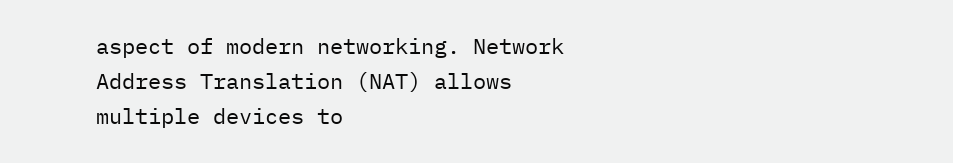aspect of modern networking. Network Address Translation (NAT) allows multiple devices to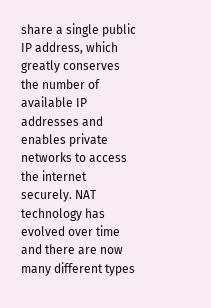share a single public IP address, which greatly conserves the number of available IP addresses and enables private networks to access the internet securely. NAT technology has evolved over time and there are now many different types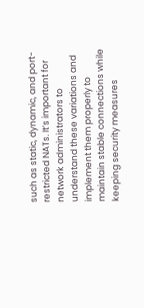such as static, dynamic, and port-restricted NATs. It’s important for network administrators to understand these variations and implement them properly to maintain stable connections while keeping security measures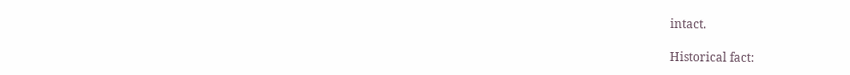intact.

Historical fact: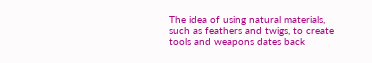The idea of using natural materials, such as feathers and twigs, to create tools and weapons dates back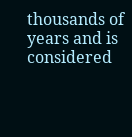thousands of years and is considered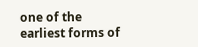one of the earliest forms of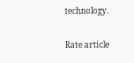technology.

Rate article